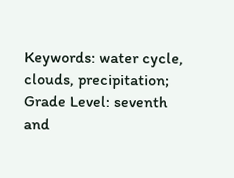Keywords: water cycle, clouds, precipitation; Grade Level: seventh and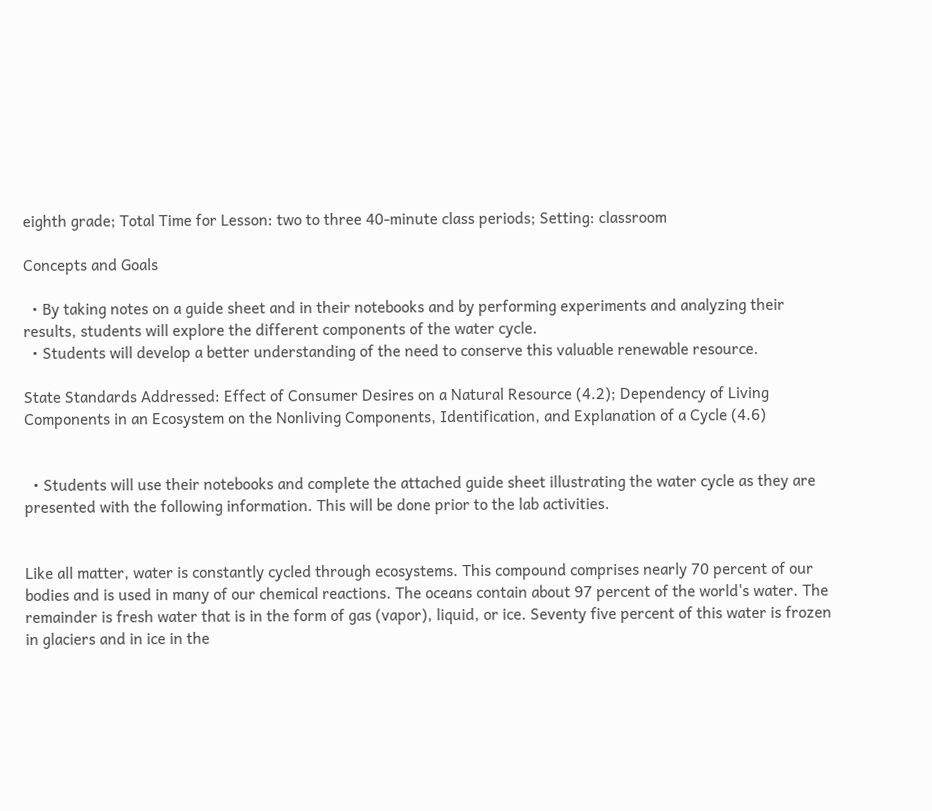eighth grade; Total Time for Lesson: two to three 40-minute class periods; Setting: classroom

Concepts and Goals

  • By taking notes on a guide sheet and in their notebooks and by performing experiments and analyzing their results, students will explore the different components of the water cycle.
  • Students will develop a better understanding of the need to conserve this valuable renewable resource.

State Standards Addressed: Effect of Consumer Desires on a Natural Resource (4.2); Dependency of Living Components in an Ecosystem on the Nonliving Components, Identification, and Explanation of a Cycle (4.6)


  • Students will use their notebooks and complete the attached guide sheet illustrating the water cycle as they are presented with the following information. This will be done prior to the lab activities.


Like all matter, water is constantly cycled through ecosystems. This compound comprises nearly 70 percent of our bodies and is used in many of our chemical reactions. The oceans contain about 97 percent of the world's water. The remainder is fresh water that is in the form of gas (vapor), liquid, or ice. Seventy five percent of this water is frozen in glaciers and in ice in the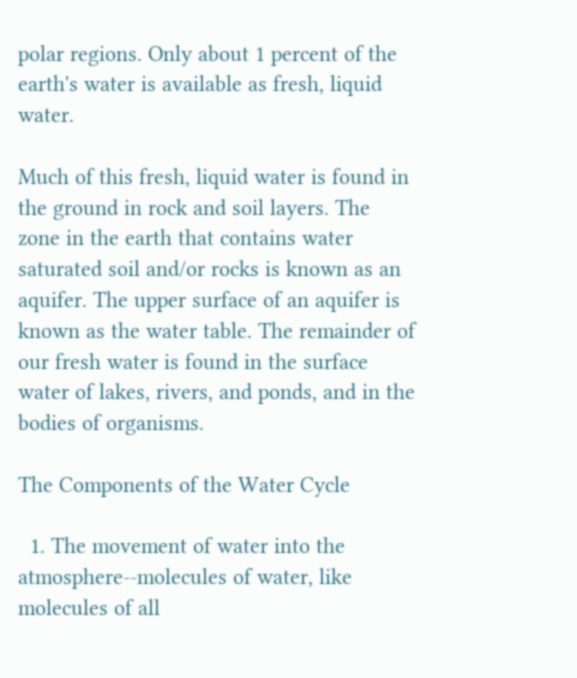polar regions. Only about 1 percent of the earth's water is available as fresh, liquid water.

Much of this fresh, liquid water is found in the ground in rock and soil layers. The zone in the earth that contains water saturated soil and/or rocks is known as an aquifer. The upper surface of an aquifer is known as the water table. The remainder of our fresh water is found in the surface water of lakes, rivers, and ponds, and in the bodies of organisms.

The Components of the Water Cycle

  1. The movement of water into the atmosphere--molecules of water, like molecules of all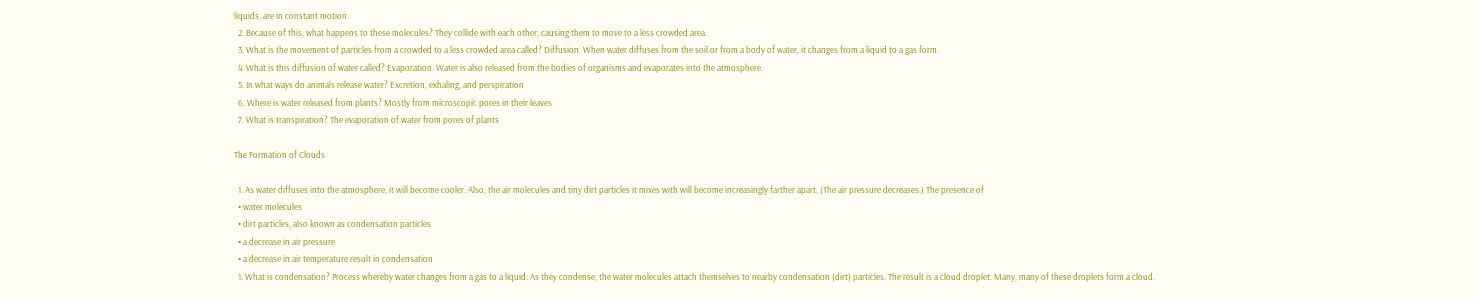liquids, are in constant motion.
  2. Because of this, what happens to these molecules? They collide with each other, causing them to move to a less crowded area.
  3. What is the movement of particles from a crowded to a less crowded area called? Diffusion. When water diffuses from the soil or from a body of water, it changes from a liquid to a gas form.
  4. What is this diffusion of water called? Evaporation. Water is also released from the bodies of organisms and evaporates into the atmosphere.
  5. In what ways do animals release water? Excretion, exhaling, and perspiration
  6. Where is water released from plants? Mostly from microscopic pores in their leaves
  7. What is transpiration? The evaporation of water from pores of plants

The Formation of Clouds

  1. As water diffuses into the atmosphere, it will become cooler. Also, the air molecules and tiny dirt particles it mixes with will become increasingly farther apart. (The air pressure decreases.) The presence of
  • water molecules
  • dirt particles, also known as condensation particles
  • a decrease in air pressure
  • a decrease in air temperature result in condensation
  1. What is condensation? Process whereby water changes from a gas to a liquid. As they condense, the water molecules attach themselves to nearby condensation (dirt) particles. The result is a cloud droplet. Many, many of these droplets form a cloud.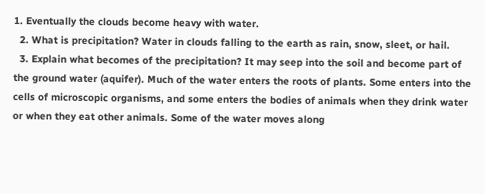1. Eventually the clouds become heavy with water.
  2. What is precipitation? Water in clouds falling to the earth as rain, snow, sleet, or hail.
  3. Explain what becomes of the precipitation? It may seep into the soil and become part of the ground water (aquifer). Much of the water enters the roots of plants. Some enters into the cells of microscopic organisms, and some enters the bodies of animals when they drink water or when they eat other animals. Some of the water moves along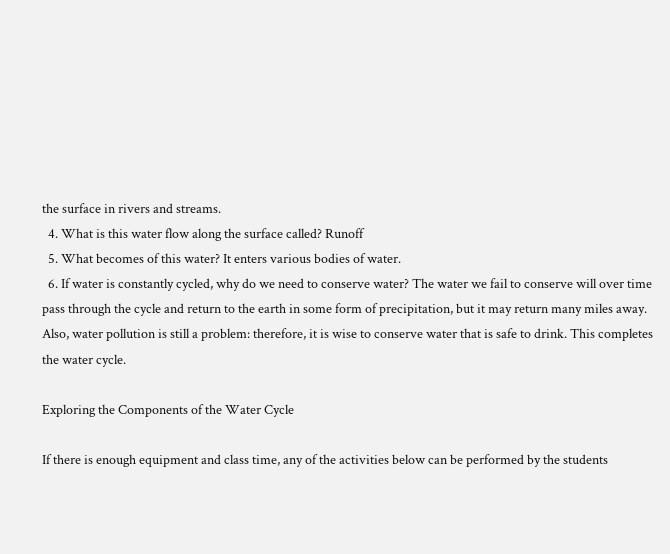the surface in rivers and streams.
  4. What is this water flow along the surface called? Runoff
  5. What becomes of this water? It enters various bodies of water.
  6. If water is constantly cycled, why do we need to conserve water? The water we fail to conserve will over time pass through the cycle and return to the earth in some form of precipitation, but it may return many miles away. Also, water pollution is still a problem: therefore, it is wise to conserve water that is safe to drink. This completes the water cycle.

Exploring the Components of the Water Cycle

If there is enough equipment and class time, any of the activities below can be performed by the students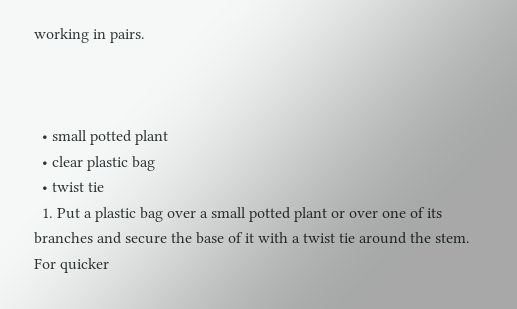working in pairs.



  • small potted plant
  • clear plastic bag
  • twist tie
  1. Put a plastic bag over a small potted plant or over one of its branches and secure the base of it with a twist tie around the stem. For quicker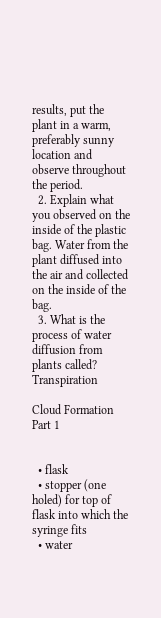results, put the plant in a warm, preferably sunny location and observe throughout the period.
  2. Explain what you observed on the inside of the plastic bag. Water from the plant diffused into the air and collected on the inside of the bag.
  3. What is the process of water diffusion from plants called? Transpiration

Cloud Formation Part 1


  • flask
  • stopper (one holed) for top of flask into which the syringe fits
  • water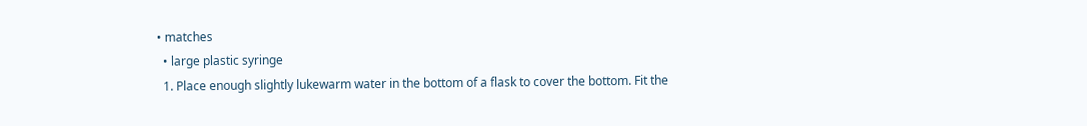• matches
  • large plastic syringe
  1. Place enough slightly lukewarm water in the bottom of a flask to cover the bottom. Fit the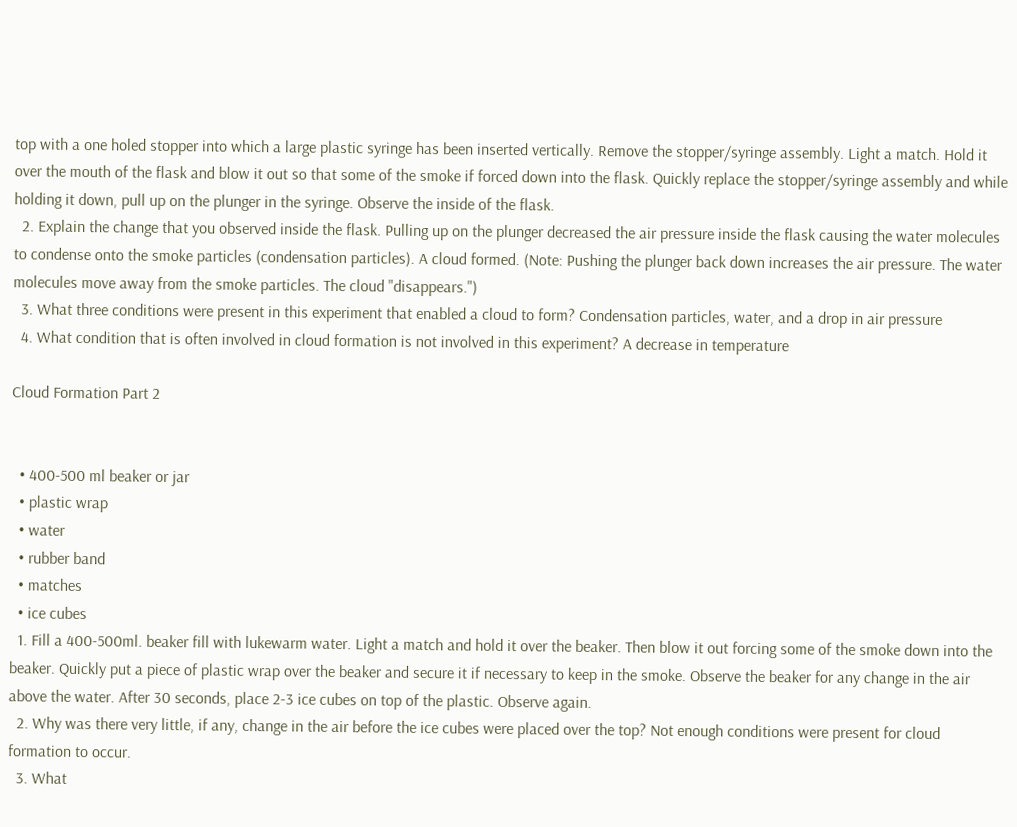top with a one holed stopper into which a large plastic syringe has been inserted vertically. Remove the stopper/syringe assembly. Light a match. Hold it over the mouth of the flask and blow it out so that some of the smoke if forced down into the flask. Quickly replace the stopper/syringe assembly and while holding it down, pull up on the plunger in the syringe. Observe the inside of the flask.
  2. Explain the change that you observed inside the flask. Pulling up on the plunger decreased the air pressure inside the flask causing the water molecules to condense onto the smoke particles (condensation particles). A cloud formed. (Note: Pushing the plunger back down increases the air pressure. The water molecules move away from the smoke particles. The cloud "disappears.")
  3. What three conditions were present in this experiment that enabled a cloud to form? Condensation particles, water, and a drop in air pressure
  4. What condition that is often involved in cloud formation is not involved in this experiment? A decrease in temperature

Cloud Formation Part 2


  • 400-500 ml beaker or jar
  • plastic wrap
  • water
  • rubber band
  • matches
  • ice cubes
  1. Fill a 400-500ml. beaker fill with lukewarm water. Light a match and hold it over the beaker. Then blow it out forcing some of the smoke down into the beaker. Quickly put a piece of plastic wrap over the beaker and secure it if necessary to keep in the smoke. Observe the beaker for any change in the air above the water. After 30 seconds, place 2-3 ice cubes on top of the plastic. Observe again.
  2. Why was there very little, if any, change in the air before the ice cubes were placed over the top? Not enough conditions were present for cloud formation to occur.
  3. What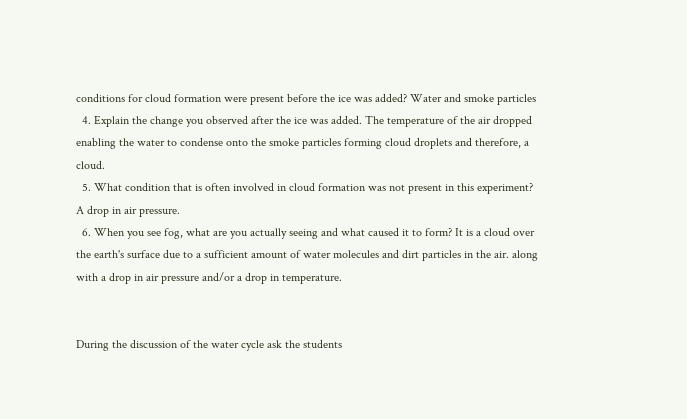conditions for cloud formation were present before the ice was added? Water and smoke particles
  4. Explain the change you observed after the ice was added. The temperature of the air dropped enabling the water to condense onto the smoke particles forming cloud droplets and therefore, a cloud.
  5. What condition that is often involved in cloud formation was not present in this experiment? A drop in air pressure.
  6. When you see fog, what are you actually seeing and what caused it to form? It is a cloud over the earth's surface due to a sufficient amount of water molecules and dirt particles in the air. along with a drop in air pressure and/or a drop in temperature.


During the discussion of the water cycle ask the students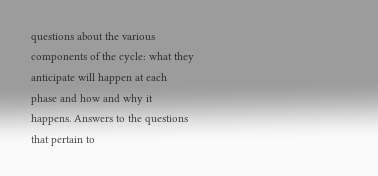questions about the various components of the cycle: what they anticipate will happen at each phase and how and why it happens. Answers to the questions that pertain to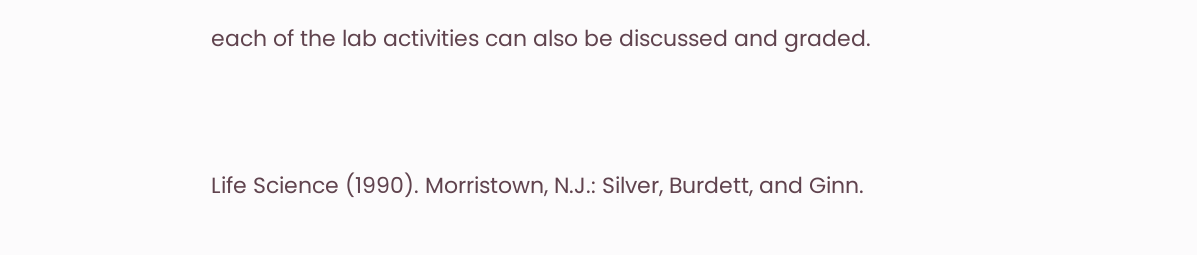each of the lab activities can also be discussed and graded.


Life Science (1990). Morristown, N.J.: Silver, Burdett, and Ginn.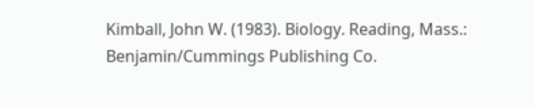Kimball, John W. (1983). Biology. Reading, Mass.: Benjamin/Cummings Publishing Co.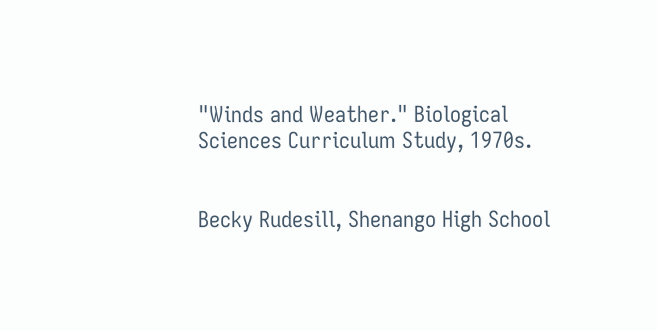"Winds and Weather." Biological Sciences Curriculum Study, 1970s.


Becky Rudesill, Shenango High School